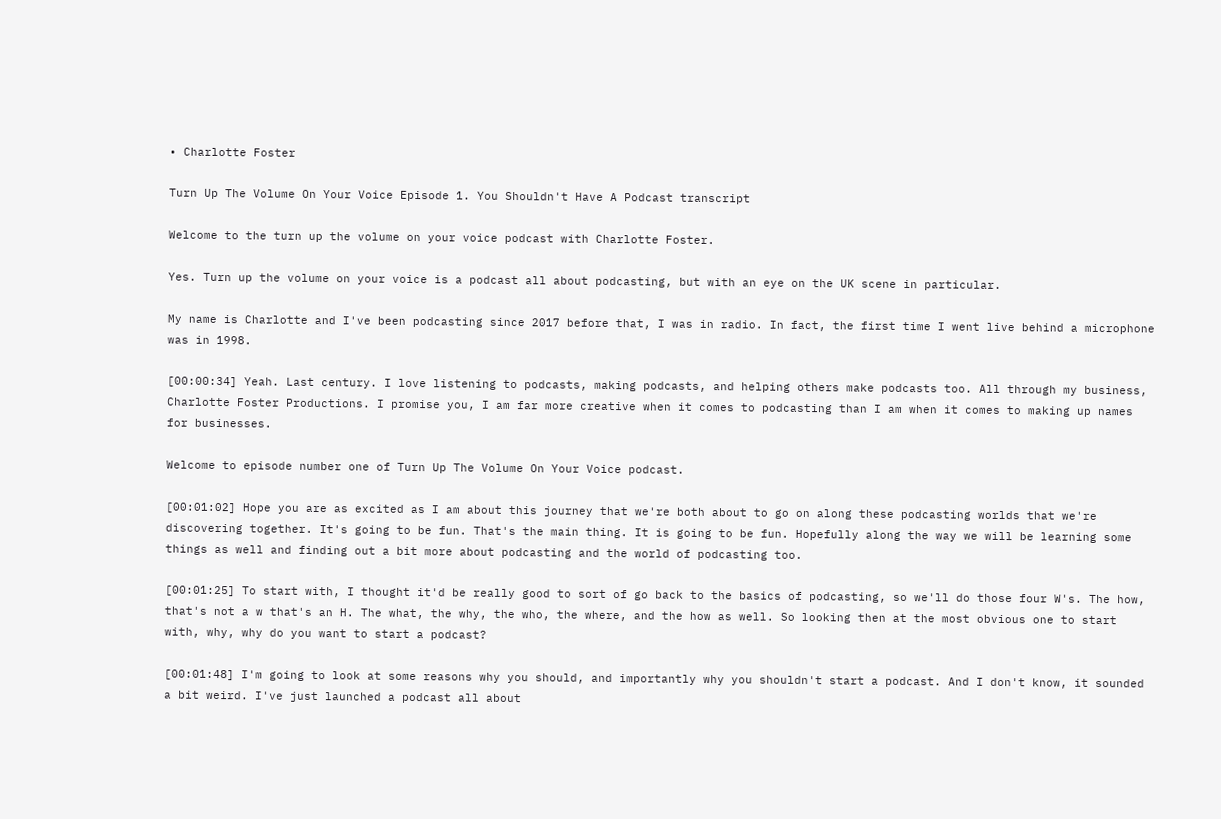• Charlotte Foster

Turn Up The Volume On Your Voice Episode 1. You Shouldn't Have A Podcast transcript

Welcome to the turn up the volume on your voice podcast with Charlotte Foster.

Yes. Turn up the volume on your voice is a podcast all about podcasting, but with an eye on the UK scene in particular.

My name is Charlotte and I've been podcasting since 2017 before that, I was in radio. In fact, the first time I went live behind a microphone was in 1998.

[00:00:34] Yeah. Last century. I love listening to podcasts, making podcasts, and helping others make podcasts too. All through my business, Charlotte Foster Productions. I promise you, I am far more creative when it comes to podcasting than I am when it comes to making up names for businesses.

Welcome to episode number one of Turn Up The Volume On Your Voice podcast.

[00:01:02] Hope you are as excited as I am about this journey that we're both about to go on along these podcasting worlds that we're discovering together. It's going to be fun. That's the main thing. It is going to be fun. Hopefully along the way we will be learning some things as well and finding out a bit more about podcasting and the world of podcasting too.

[00:01:25] To start with, I thought it'd be really good to sort of go back to the basics of podcasting, so we'll do those four W's. The how, that's not a w that's an H. The what, the why, the who, the where, and the how as well. So looking then at the most obvious one to start with, why, why do you want to start a podcast?

[00:01:48] I'm going to look at some reasons why you should, and importantly why you shouldn't start a podcast. And I don't know, it sounded a bit weird. I've just launched a podcast all about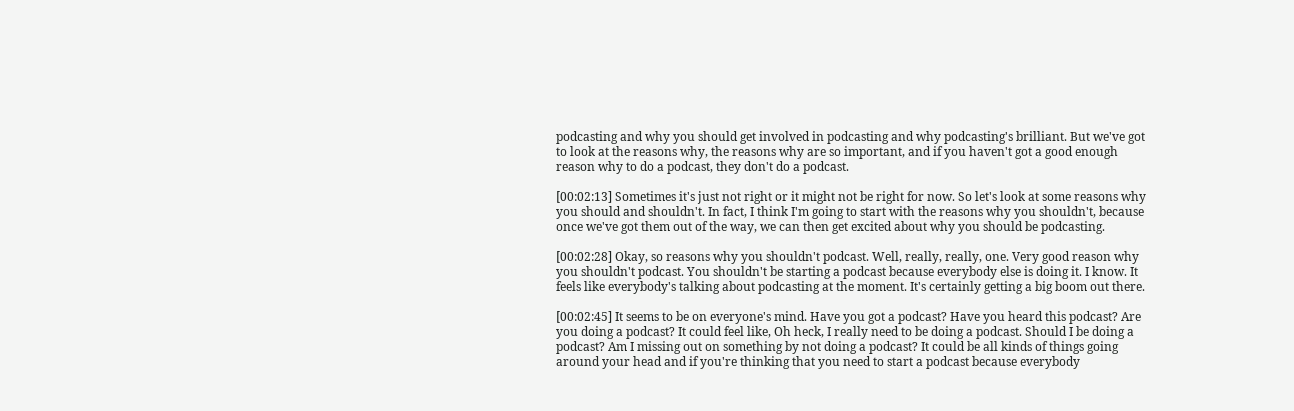podcasting and why you should get involved in podcasting and why podcasting's brilliant. But we've got to look at the reasons why, the reasons why are so important, and if you haven't got a good enough reason why to do a podcast, they don't do a podcast.

[00:02:13] Sometimes it's just not right or it might not be right for now. So let's look at some reasons why you should and shouldn't. In fact, I think I'm going to start with the reasons why you shouldn't, because once we've got them out of the way, we can then get excited about why you should be podcasting.

[00:02:28] Okay, so reasons why you shouldn't podcast. Well, really, really, one. Very good reason why you shouldn't podcast. You shouldn't be starting a podcast because everybody else is doing it. I know. It feels like everybody's talking about podcasting at the moment. It's certainly getting a big boom out there.

[00:02:45] It seems to be on everyone's mind. Have you got a podcast? Have you heard this podcast? Are you doing a podcast? It could feel like, Oh heck, I really need to be doing a podcast. Should I be doing a podcast? Am I missing out on something by not doing a podcast? It could be all kinds of things going around your head and if you're thinking that you need to start a podcast because everybody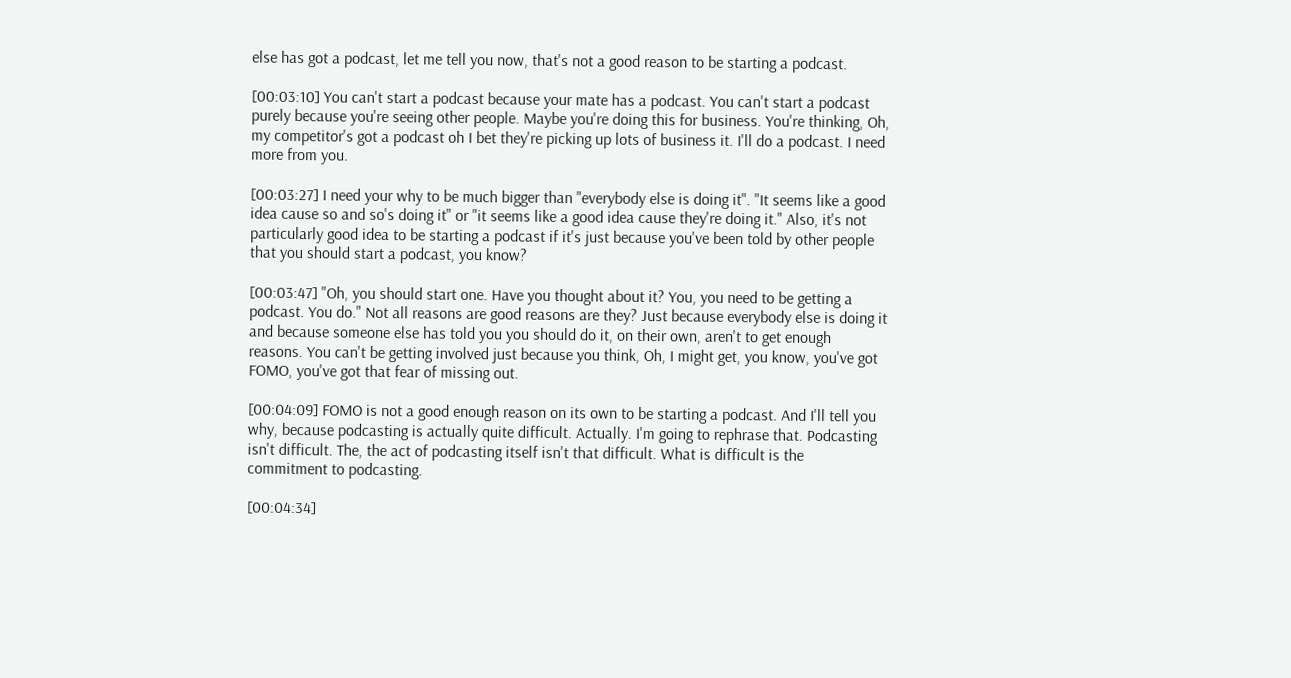else has got a podcast, let me tell you now, that's not a good reason to be starting a podcast.

[00:03:10] You can't start a podcast because your mate has a podcast. You can't start a podcast purely because you're seeing other people. Maybe you're doing this for business. You're thinking, Oh, my competitor's got a podcast oh I bet they're picking up lots of business it. I'll do a podcast. I need more from you.

[00:03:27] I need your why to be much bigger than "everybody else is doing it". "It seems like a good idea cause so and so's doing it" or "it seems like a good idea cause they're doing it." Also, it's not particularly good idea to be starting a podcast if it's just because you've been told by other people that you should start a podcast, you know?

[00:03:47] "Oh, you should start one. Have you thought about it? You, you need to be getting a podcast. You do." Not all reasons are good reasons are they? Just because everybody else is doing it and because someone else has told you you should do it, on their own, aren't to get enough reasons. You can't be getting involved just because you think, Oh, I might get, you know, you've got FOMO, you've got that fear of missing out.

[00:04:09] FOMO is not a good enough reason on its own to be starting a podcast. And I'll tell you why, because podcasting is actually quite difficult. Actually. I'm going to rephrase that. Podcasting isn't difficult. The, the act of podcasting itself isn't that difficult. What is difficult is the commitment to podcasting.

[00:04:34]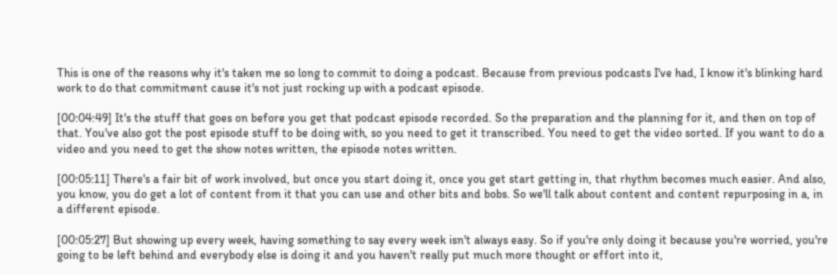This is one of the reasons why it's taken me so long to commit to doing a podcast. Because from previous podcasts I've had, I know it's blinking hard work to do that commitment cause it's not just rocking up with a podcast episode.

[00:04:49] It's the stuff that goes on before you get that podcast episode recorded. So the preparation and the planning for it, and then on top of that. You've also got the post episode stuff to be doing with, so you need to get it transcribed. You need to get the video sorted. If you want to do a video and you need to get the show notes written, the episode notes written.

[00:05:11] There's a fair bit of work involved, but once you start doing it, once you get start getting in, that rhythm becomes much easier. And also, you know, you do get a lot of content from it that you can use and other bits and bobs. So we'll talk about content and content repurposing in a, in a different episode.

[00:05:27] But showing up every week, having something to say every week isn't always easy. So if you're only doing it because you're worried, you're going to be left behind and everybody else is doing it and you haven't really put much more thought or effort into it,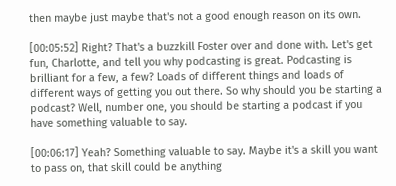then maybe just maybe that's not a good enough reason on its own.

[00:05:52] Right? That's a buzzkill Foster over and done with. Let's get fun, Charlotte, and tell you why podcasting is great. Podcasting is brilliant for a few, a few? Loads of different things and loads of different ways of getting you out there. So why should you be starting a podcast? Well, number one, you should be starting a podcast if you have something valuable to say.

[00:06:17] Yeah? Something valuable to say. Maybe it's a skill you want to pass on, that skill could be anything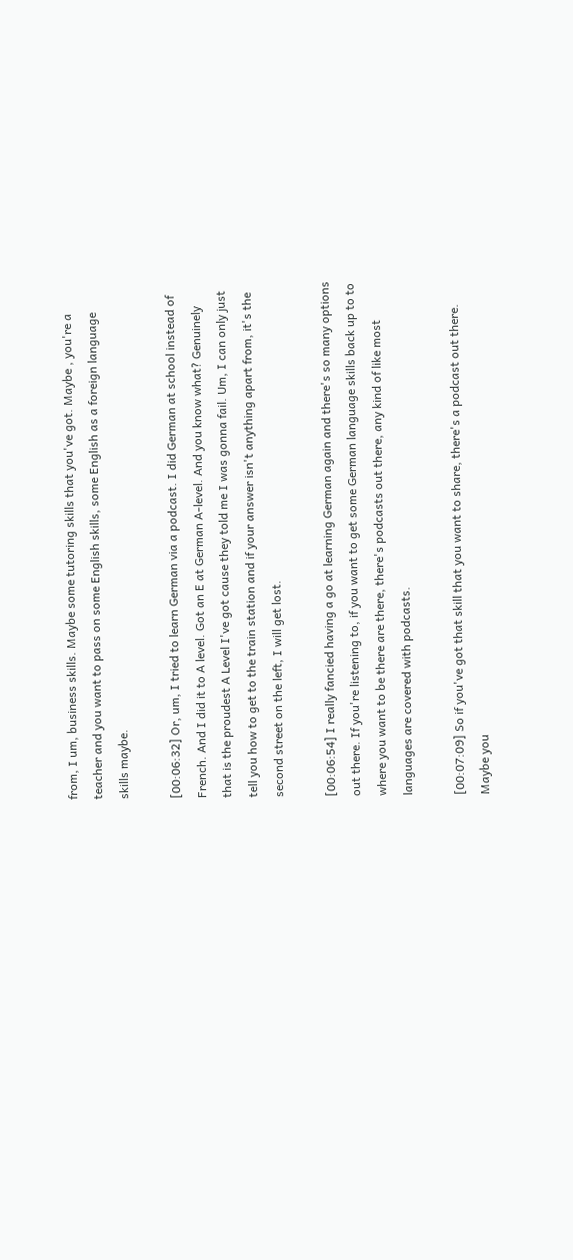from, I um, business skills. Maybe some tutoring skills that you've got. Maybe , you're a teacher and you want to pass on some English skills, some English as a foreign language skills maybe.

[00:06:32] Or, um, I tried to learn German via a podcast. I did German at school instead of French. And I did it to A level. Got an E at German A-level. And you know what? Genuinely that is the proudest A Level I've got cause they told me I was gonna fail. Um, I can only just tell you how to get to the train station and if your answer isn't anything apart from, it's the second street on the left, I will get lost.

[00:06:54] I really fancied having a go at learning German again and there's so many options out there. If you're listening to, if you want to get some German language skills back up to to where you want to be there are there, there's podcasts out there, any kind of like most languages are covered with podcasts.

[00:07:09] So if you've got that skill that you want to share, there's a podcast out there. Maybe you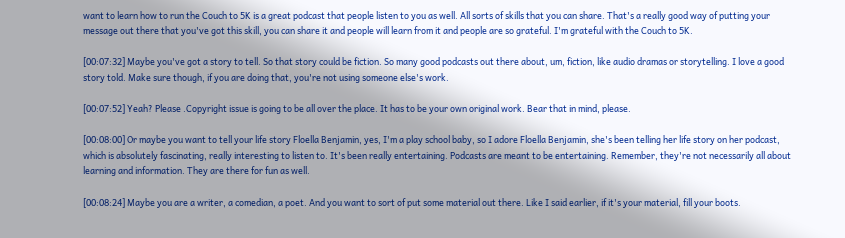want to learn how to run the Couch to 5K is a great podcast that people listen to you as well. All sorts of skills that you can share. That's a really good way of putting your message out there that you've got this skill, you can share it and people will learn from it and people are so grateful. I'm grateful with the Couch to 5K.

[00:07:32] Maybe you've got a story to tell. So that story could be fiction. So many good podcasts out there about, um, fiction, like audio dramas or storytelling. I love a good story told. Make sure though, if you are doing that, you're not using someone else's work.

[00:07:52] Yeah? Please .Copyright issue is going to be all over the place. It has to be your own original work. Bear that in mind, please.

[00:08:00] Or maybe you want to tell your life story Floella Benjamin, yes, I'm a play school baby, so I adore Floella Benjamin, she's been telling her life story on her podcast, which is absolutely fascinating, really interesting to listen to. It's been really entertaining. Podcasts are meant to be entertaining. Remember, they're not necessarily all about learning and information. They are there for fun as well.

[00:08:24] Maybe you are a writer, a comedian, a poet. And you want to sort of put some material out there. Like I said earlier, if it's your material, fill your boots.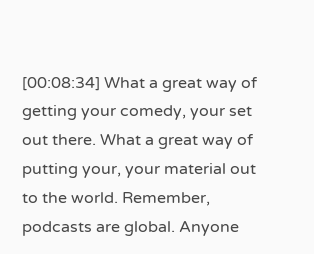[00:08:34] What a great way of getting your comedy, your set out there. What a great way of putting your, your material out to the world. Remember, podcasts are global. Anyone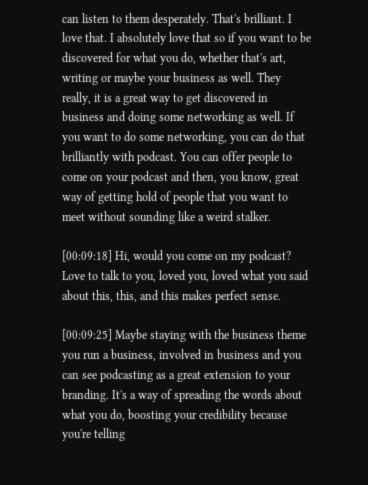can listen to them desperately. That's brilliant. I love that. I absolutely love that so if you want to be discovered for what you do, whether that's art, writing or maybe your business as well. They really, it is a great way to get discovered in business and doing some networking as well. If you want to do some networking, you can do that brilliantly with podcast. You can offer people to come on your podcast and then, you know, great way of getting hold of people that you want to meet without sounding like a weird stalker.

[00:09:18] Hi, would you come on my podcast? Love to talk to you, loved you, loved what you said about this, this, and this makes perfect sense.

[00:09:25] Maybe staying with the business theme you run a business, involved in business and you can see podcasting as a great extension to your branding. It's a way of spreading the words about what you do, boosting your credibility because you're telling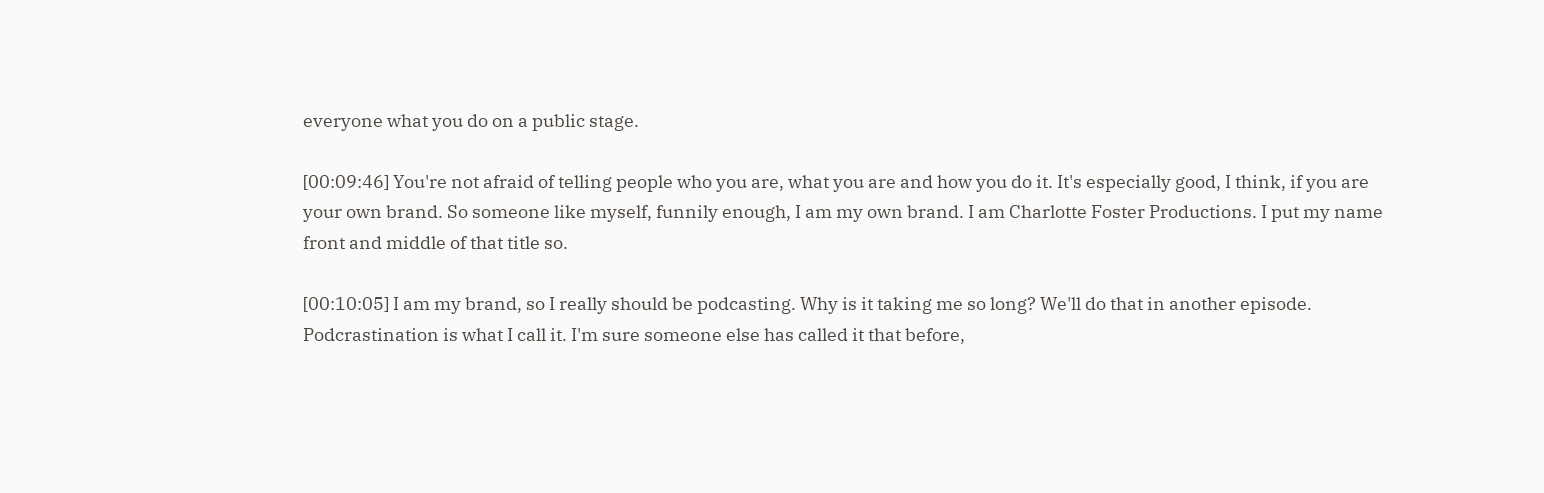everyone what you do on a public stage.

[00:09:46] You're not afraid of telling people who you are, what you are and how you do it. It's especially good, I think, if you are your own brand. So someone like myself, funnily enough, I am my own brand. I am Charlotte Foster Productions. I put my name front and middle of that title so.

[00:10:05] I am my brand, so I really should be podcasting. Why is it taking me so long? We'll do that in another episode. Podcrastination is what I call it. I'm sure someone else has called it that before,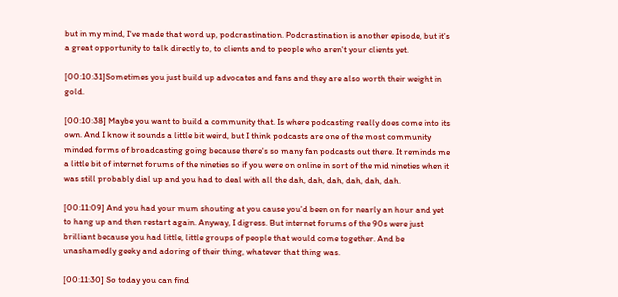but in my mind, I've made that word up, podcrastination. Podcrastination is another episode, but it's a great opportunity to talk directly to, to clients and to people who aren't your clients yet.

[00:10:31]Sometimes you just build up advocates and fans and they are also worth their weight in gold.

[00:10:38] Maybe you want to build a community that. Is where podcasting really does come into its own. And I know it sounds a little bit weird, but I think podcasts are one of the most community minded forms of broadcasting going because there's so many fan podcasts out there. It reminds me a little bit of internet forums of the nineties so if you were on online in sort of the mid nineties when it was still probably dial up and you had to deal with all the dah, dah, dah, dah, dah, dah.

[00:11:09] And you had your mum shouting at you cause you'd been on for nearly an hour and yet to hang up and then restart again. Anyway, I digress. But internet forums of the 90s were just brilliant because you had little, little groups of people that would come together. And be unashamedly geeky and adoring of their thing, whatever that thing was.

[00:11:30] So today you can find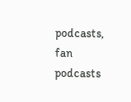podcasts, fan podcasts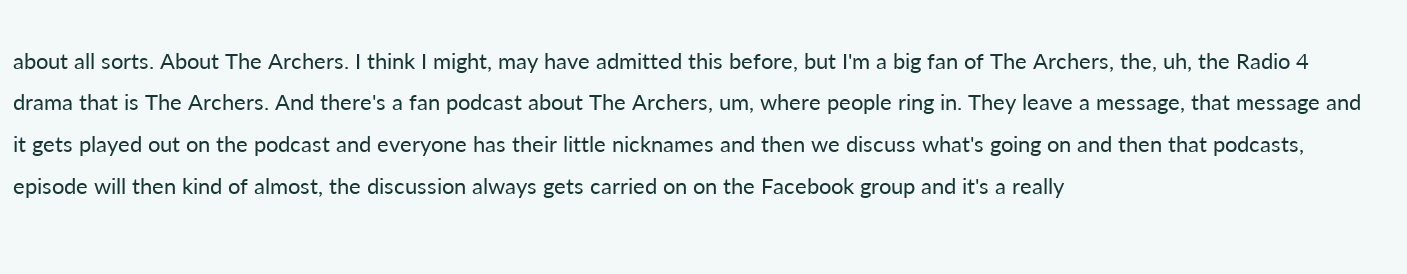about all sorts. About The Archers. I think I might, may have admitted this before, but I'm a big fan of The Archers, the, uh, the Radio 4 drama that is The Archers. And there's a fan podcast about The Archers, um, where people ring in. They leave a message, that message and it gets played out on the podcast and everyone has their little nicknames and then we discuss what's going on and then that podcasts, episode will then kind of almost, the discussion always gets carried on on the Facebook group and it's a really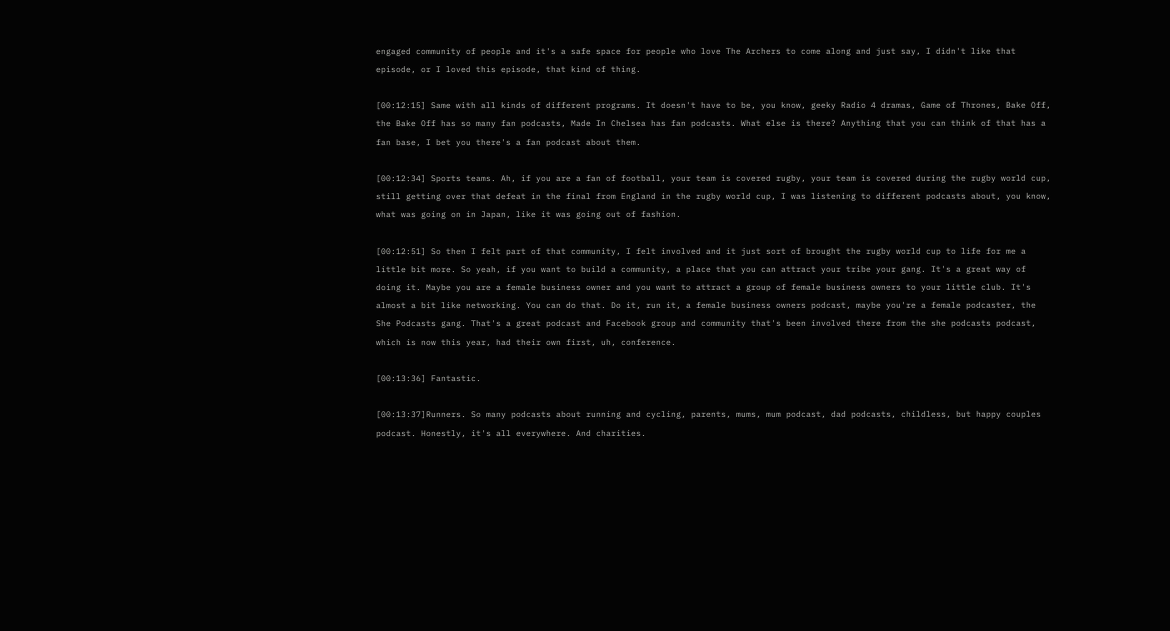engaged community of people and it's a safe space for people who love The Archers to come along and just say, I didn't like that episode, or I loved this episode, that kind of thing.

[00:12:15] Same with all kinds of different programs. It doesn't have to be, you know, geeky Radio 4 dramas, Game of Thrones, Bake Off, the Bake Off has so many fan podcasts, Made In Chelsea has fan podcasts. What else is there? Anything that you can think of that has a fan base, I bet you there's a fan podcast about them.

[00:12:34] Sports teams. Ah, if you are a fan of football, your team is covered rugby, your team is covered during the rugby world cup, still getting over that defeat in the final from England in the rugby world cup, I was listening to different podcasts about, you know, what was going on in Japan, like it was going out of fashion.

[00:12:51] So then I felt part of that community, I felt involved and it just sort of brought the rugby world cup to life for me a little bit more. So yeah, if you want to build a community, a place that you can attract your tribe your gang. It's a great way of doing it. Maybe you are a female business owner and you want to attract a group of female business owners to your little club. It's almost a bit like networking. You can do that. Do it, run it, a female business owners podcast, maybe you're a female podcaster, the She Podcasts gang. That's a great podcast and Facebook group and community that's been involved there from the she podcasts podcast, which is now this year, had their own first, uh, conference.

[00:13:36] Fantastic.

[00:13:37]Runners. So many podcasts about running and cycling, parents, mums, mum podcast, dad podcasts, childless, but happy couples podcast. Honestly, it's all everywhere. And charities.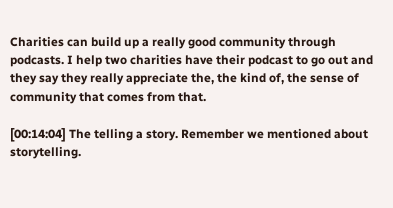Charities can build up a really good community through podcasts. I help two charities have their podcast to go out and they say they really appreciate the, the kind of, the sense of community that comes from that.

[00:14:04] The telling a story. Remember we mentioned about storytelling.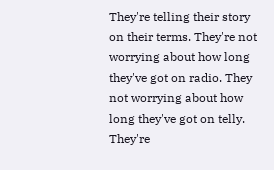They're telling their story on their terms. They're not worrying about how long they've got on radio. They not worrying about how long they've got on telly. They're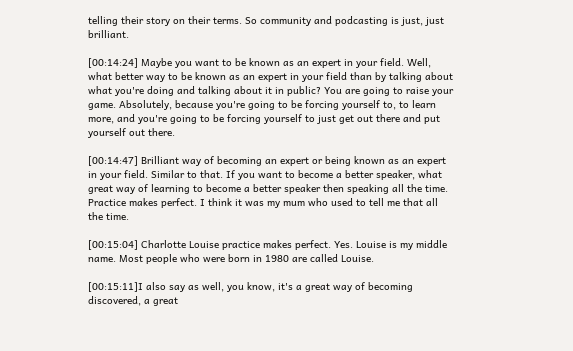telling their story on their terms. So community and podcasting is just, just brilliant.

[00:14:24] Maybe you want to be known as an expert in your field. Well, what better way to be known as an expert in your field than by talking about what you're doing and talking about it in public? You are going to raise your game. Absolutely, because you're going to be forcing yourself to, to learn more, and you're going to be forcing yourself to just get out there and put yourself out there.

[00:14:47] Brilliant way of becoming an expert or being known as an expert in your field. Similar to that. If you want to become a better speaker, what great way of learning to become a better speaker then speaking all the time. Practice makes perfect. I think it was my mum who used to tell me that all the time.

[00:15:04] Charlotte Louise practice makes perfect. Yes. Louise is my middle name. Most people who were born in 1980 are called Louise.

[00:15:11]I also say as well, you know, it's a great way of becoming discovered, a great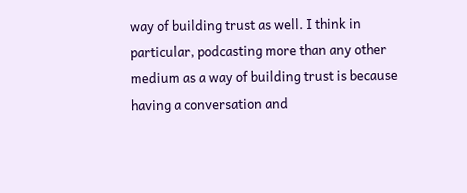way of building trust as well. I think in particular, podcasting more than any other medium as a way of building trust is because having a conversation and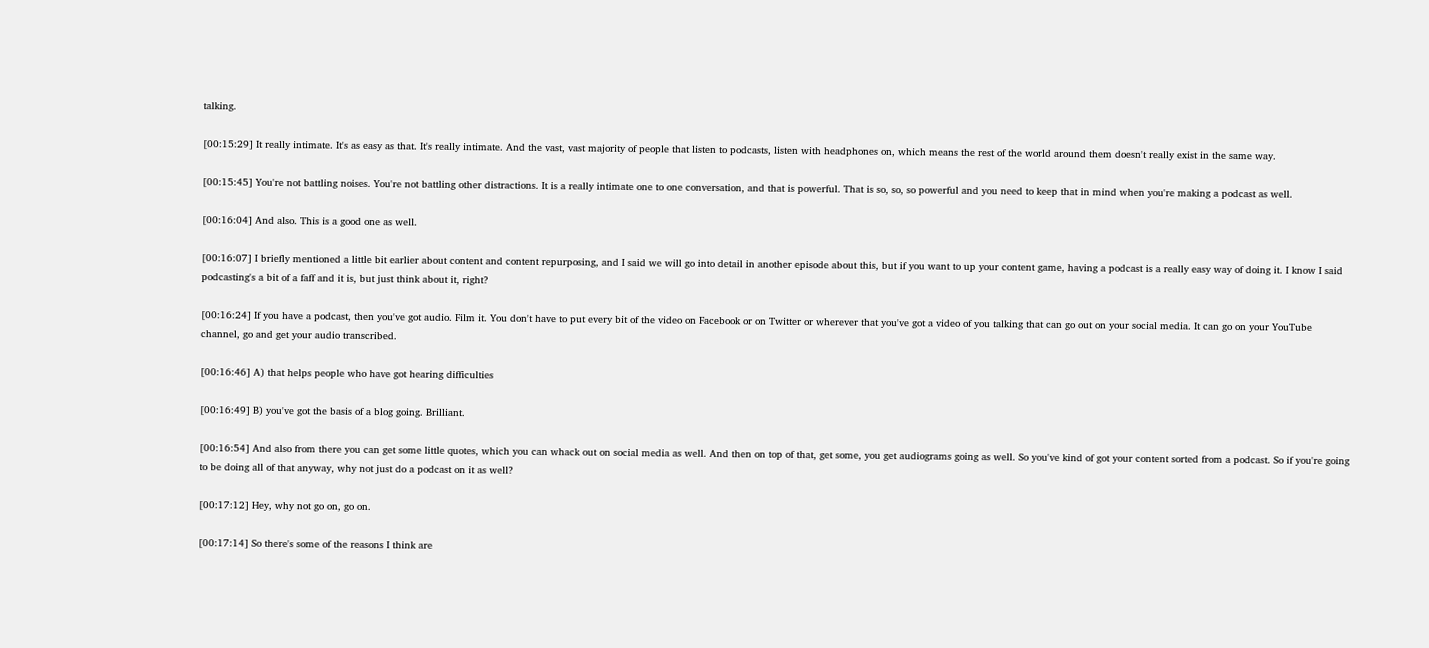talking.

[00:15:29] It really intimate. It's as easy as that. It's really intimate. And the vast, vast majority of people that listen to podcasts, listen with headphones on, which means the rest of the world around them doesn't really exist in the same way.

[00:15:45] You're not battling noises. You're not battling other distractions. It is a really intimate one to one conversation, and that is powerful. That is so, so, so powerful and you need to keep that in mind when you're making a podcast as well.

[00:16:04] And also. This is a good one as well.

[00:16:07] I briefly mentioned a little bit earlier about content and content repurposing, and I said we will go into detail in another episode about this, but if you want to up your content game, having a podcast is a really easy way of doing it. I know I said podcasting's a bit of a faff and it is, but just think about it, right?

[00:16:24] If you have a podcast, then you've got audio. Film it. You don't have to put every bit of the video on Facebook or on Twitter or wherever that you've got a video of you talking that can go out on your social media. It can go on your YouTube channel, go and get your audio transcribed.

[00:16:46] A) that helps people who have got hearing difficulties

[00:16:49] B) you've got the basis of a blog going. Brilliant.

[00:16:54] And also from there you can get some little quotes, which you can whack out on social media as well. And then on top of that, get some, you get audiograms going as well. So you've kind of got your content sorted from a podcast. So if you're going to be doing all of that anyway, why not just do a podcast on it as well?

[00:17:12] Hey, why not go on, go on.

[00:17:14] So there's some of the reasons I think are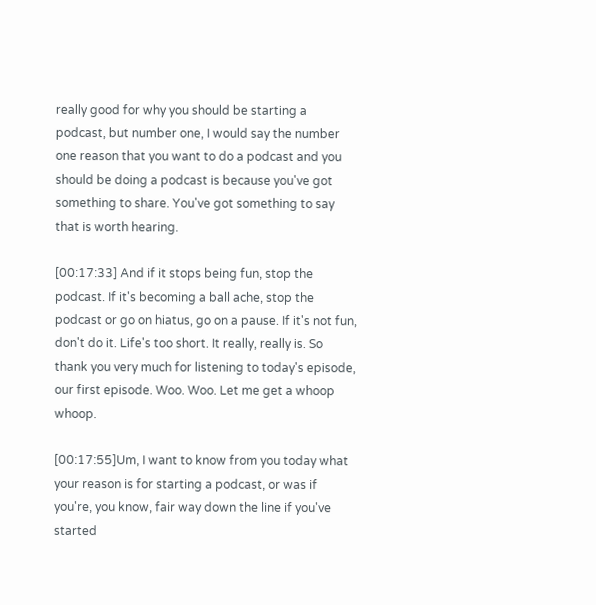really good for why you should be starting a podcast, but number one, I would say the number one reason that you want to do a podcast and you should be doing a podcast is because you've got something to share. You've got something to say that is worth hearing.

[00:17:33] And if it stops being fun, stop the podcast. If it's becoming a ball ache, stop the podcast or go on hiatus, go on a pause. If it's not fun, don't do it. Life's too short. It really, really is. So thank you very much for listening to today's episode, our first episode. Woo. Woo. Let me get a whoop whoop.

[00:17:55]Um, I want to know from you today what your reason is for starting a podcast, or was if you're, you know, fair way down the line if you've started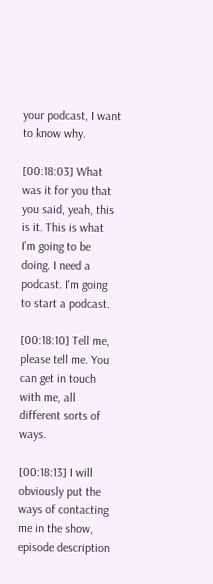your podcast, I want to know why.

[00:18:03] What was it for you that you said, yeah, this is it. This is what I'm going to be doing. I need a podcast. I'm going to start a podcast.

[00:18:10] Tell me, please tell me. You can get in touch with me, all different sorts of ways.

[00:18:13] I will obviously put the ways of contacting me in the show, episode description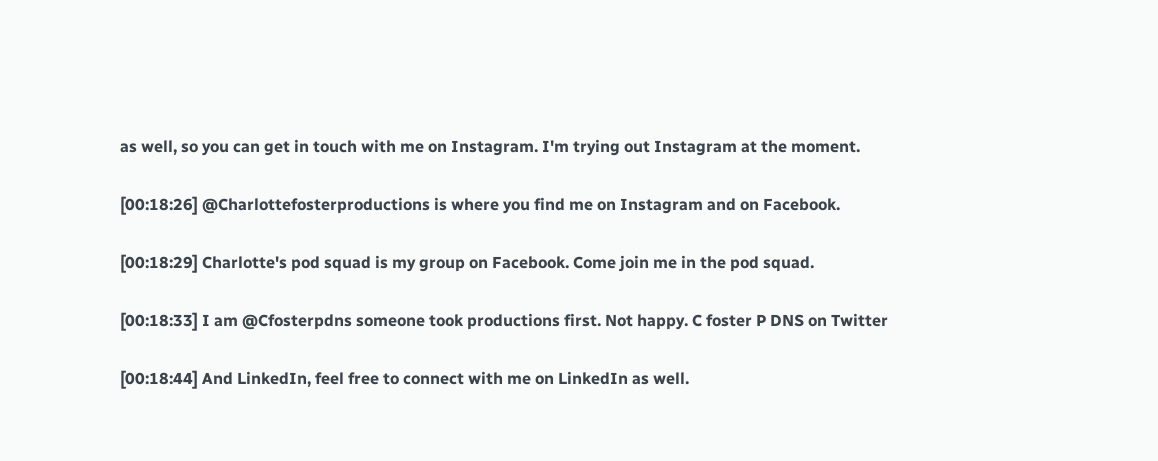as well, so you can get in touch with me on Instagram. I'm trying out Instagram at the moment.

[00:18:26] @Charlottefosterproductions is where you find me on Instagram and on Facebook.

[00:18:29] Charlotte's pod squad is my group on Facebook. Come join me in the pod squad.

[00:18:33] I am @Cfosterpdns someone took productions first. Not happy. C foster P DNS on Twitter

[00:18:44] And LinkedIn, feel free to connect with me on LinkedIn as well.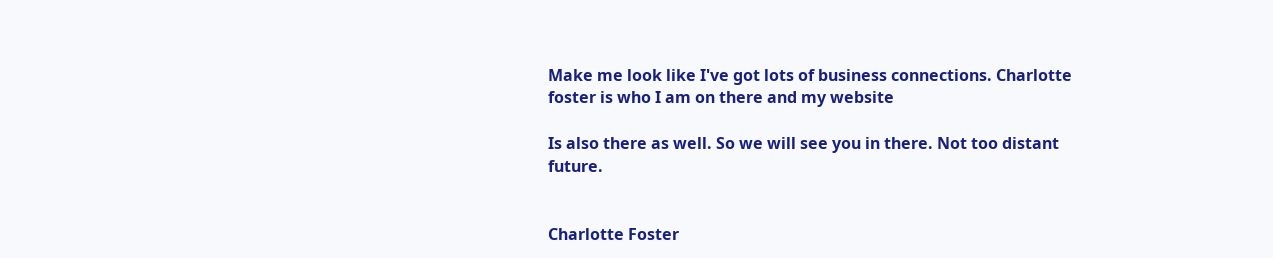Make me look like I've got lots of business connections. Charlotte foster is who I am on there and my website

Is also there as well. So we will see you in there. Not too distant future.


Charlotte Foster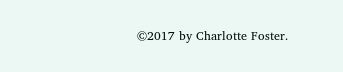©2017 by Charlotte Foster.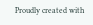Proudly created with